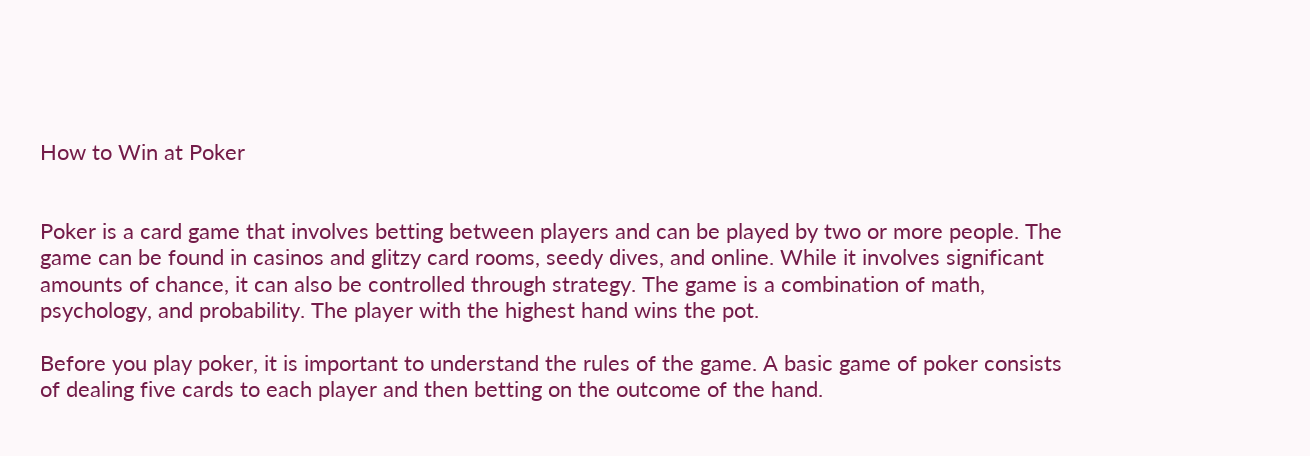How to Win at Poker


Poker is a card game that involves betting between players and can be played by two or more people. The game can be found in casinos and glitzy card rooms, seedy dives, and online. While it involves significant amounts of chance, it can also be controlled through strategy. The game is a combination of math, psychology, and probability. The player with the highest hand wins the pot.

Before you play poker, it is important to understand the rules of the game. A basic game of poker consists of dealing five cards to each player and then betting on the outcome of the hand.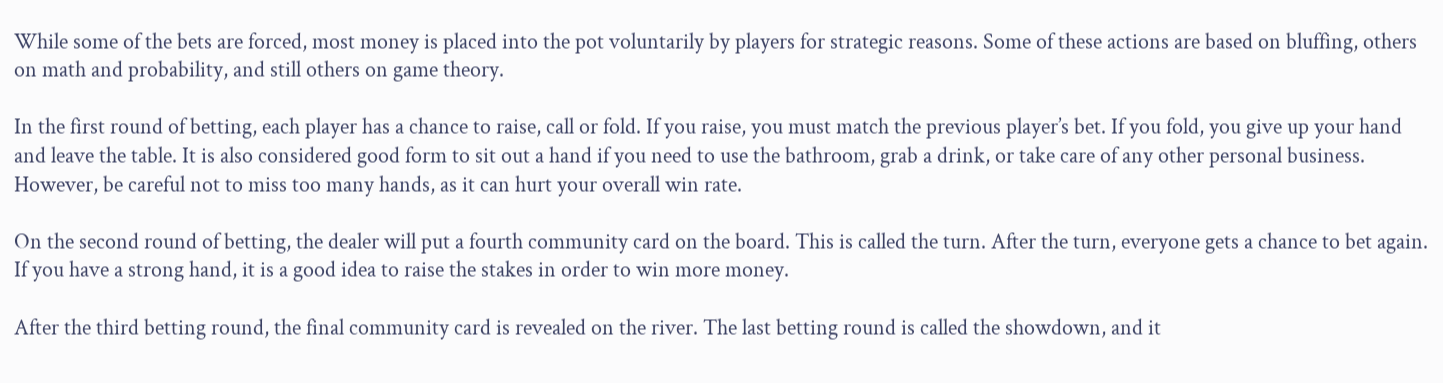While some of the bets are forced, most money is placed into the pot voluntarily by players for strategic reasons. Some of these actions are based on bluffing, others on math and probability, and still others on game theory.

In the first round of betting, each player has a chance to raise, call or fold. If you raise, you must match the previous player’s bet. If you fold, you give up your hand and leave the table. It is also considered good form to sit out a hand if you need to use the bathroom, grab a drink, or take care of any other personal business. However, be careful not to miss too many hands, as it can hurt your overall win rate.

On the second round of betting, the dealer will put a fourth community card on the board. This is called the turn. After the turn, everyone gets a chance to bet again. If you have a strong hand, it is a good idea to raise the stakes in order to win more money.

After the third betting round, the final community card is revealed on the river. The last betting round is called the showdown, and it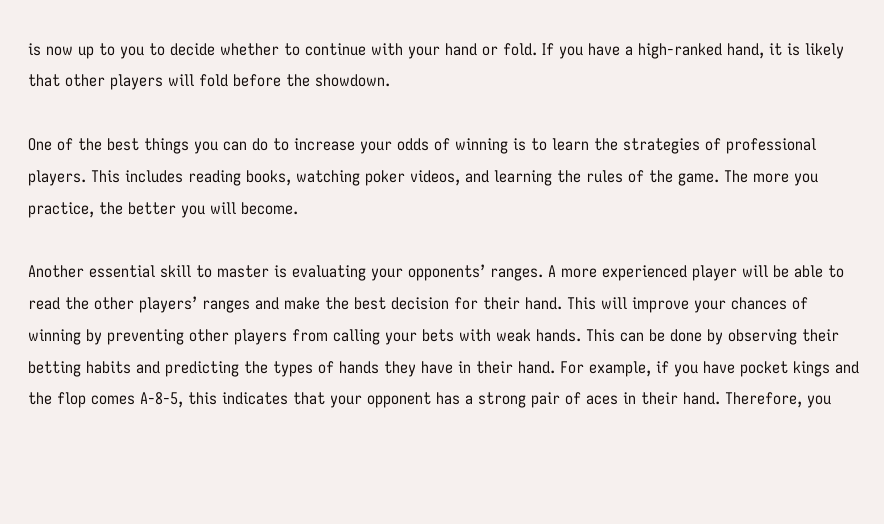is now up to you to decide whether to continue with your hand or fold. If you have a high-ranked hand, it is likely that other players will fold before the showdown.

One of the best things you can do to increase your odds of winning is to learn the strategies of professional players. This includes reading books, watching poker videos, and learning the rules of the game. The more you practice, the better you will become.

Another essential skill to master is evaluating your opponents’ ranges. A more experienced player will be able to read the other players’ ranges and make the best decision for their hand. This will improve your chances of winning by preventing other players from calling your bets with weak hands. This can be done by observing their betting habits and predicting the types of hands they have in their hand. For example, if you have pocket kings and the flop comes A-8-5, this indicates that your opponent has a strong pair of aces in their hand. Therefore, you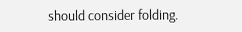should consider folding.